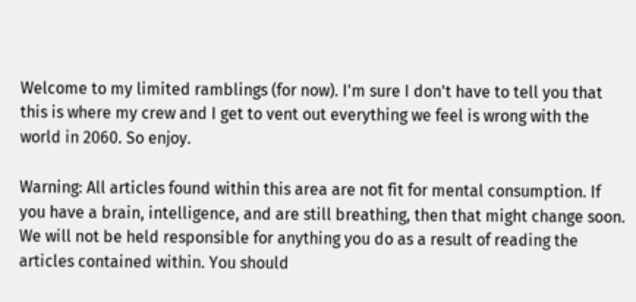Welcome to my limited ramblings (for now). I'm sure I don't have to tell you that this is where my crew and I get to vent out everything we feel is wrong with the world in 2060. So enjoy.

Warning: All articles found within this area are not fit for mental consumption. If you have a brain, intelligence, and are still breathing, then that might change soon. We will not be held responsible for anything you do as a result of reading the articles contained within. You should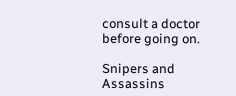consult a doctor before going on.

Snipers and Assassins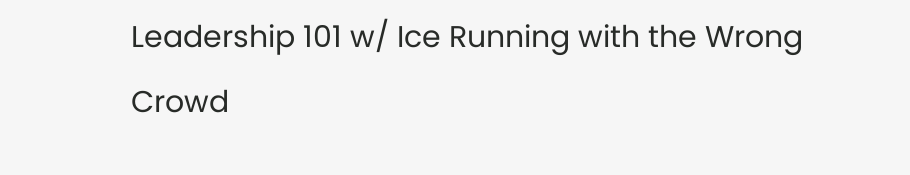Leadership 101 w/ Ice Running with the Wrong Crowd